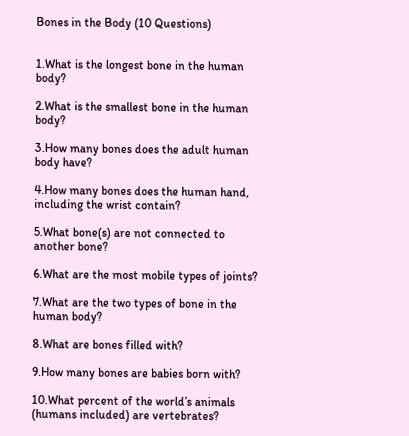Bones in the Body (10 Questions)


1.What is the longest bone in the human body?

2.What is the smallest bone in the human body?

3.How many bones does the adult human body have?

4.How many bones does the human hand, including the wrist contain?

5.What bone(s) are not connected to another bone?

6.What are the most mobile types of joints?

7.What are the two types of bone in the human body?

8.What are bones filled with?

9.How many bones are babies born with?

10.What percent of the world’s animals (humans included) are vertebrates?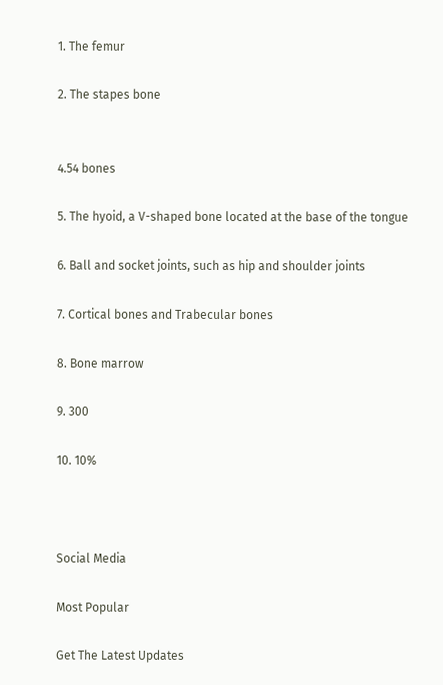1. The femur

2. The stapes bone


4.54 bones

5. The hyoid, a V-shaped bone located at the base of the tongue

6. Ball and socket joints, such as hip and shoulder joints

7. Cortical bones and Trabecular bones

8. Bone marrow

9. 300

10. 10%



Social Media

Most Popular

Get The Latest Updates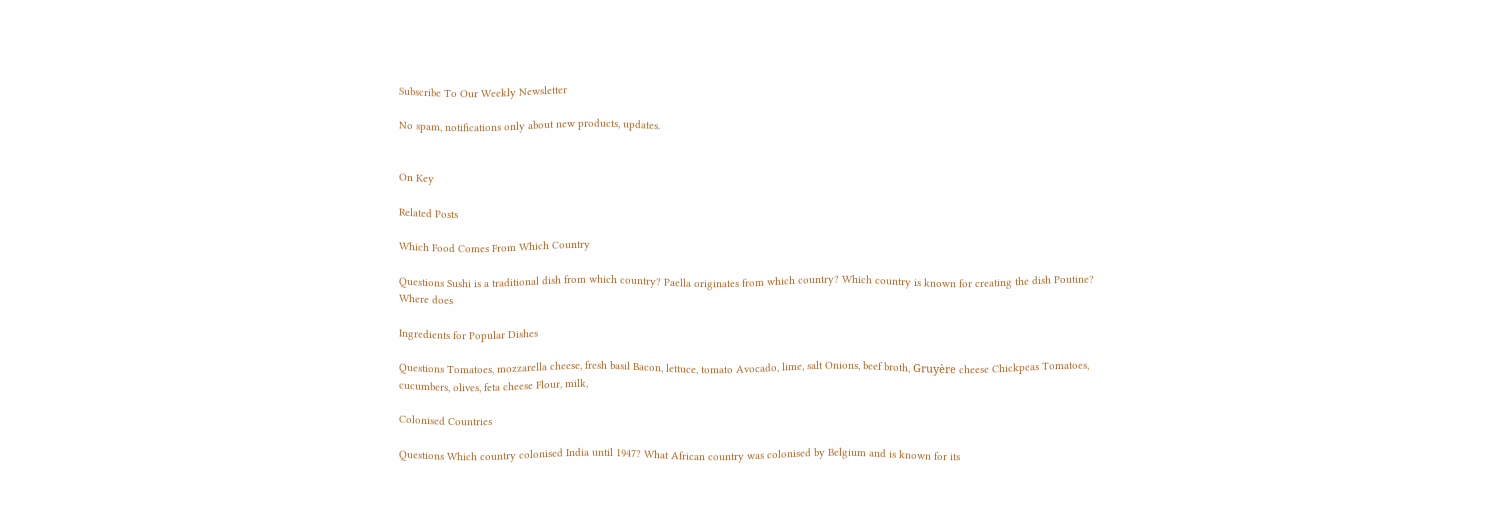Subscribe To Our Weekly Newsletter

No spam, notifications only about new products, updates.


On Key

Related Posts

Which Food Comes From Which Country

Questions Sushi is a traditional dish from which country? Paella originates from which country? Which country is known for creating the dish Poutine? Where does

Ingredients for Popular Dishes

Questions Tomatoes, mozzarella cheese, fresh basil Bacon, lettuce, tomato Avocado, lime, salt Onions, beef broth, Gruyère cheese Chickpeas Tomatoes, cucumbers, olives, feta cheese Flour, milk,

Colonised Countries

Questions Which country colonised India until 1947? What African country was colonised by Belgium and is known for its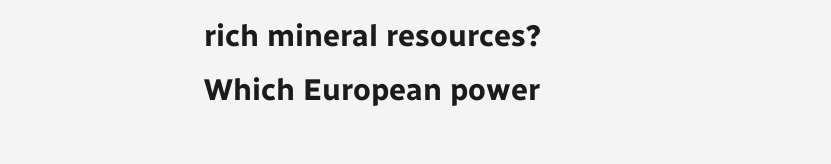rich mineral resources? Which European power